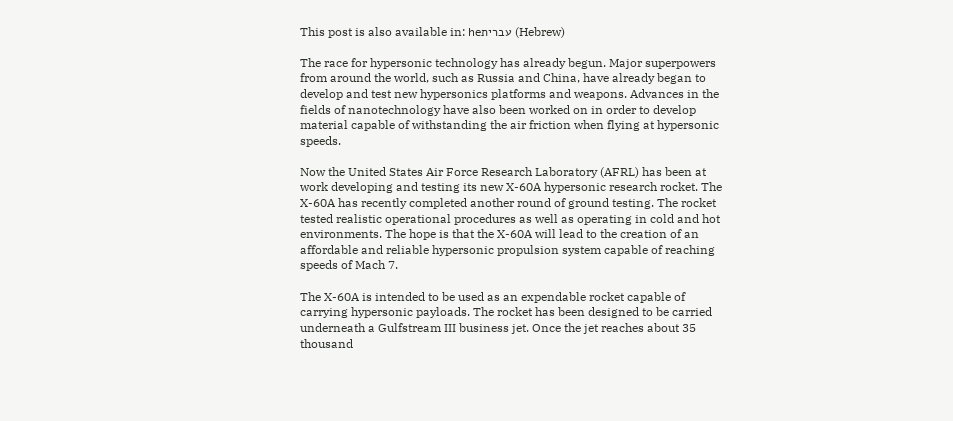This post is also available in: heעברית (Hebrew)

The race for hypersonic technology has already begun. Major superpowers from around the world, such as Russia and China, have already began to develop and test new hypersonics platforms and weapons. Advances in the fields of nanotechnology have also been worked on in order to develop material capable of withstanding the air friction when flying at hypersonic speeds.

Now the United States Air Force Research Laboratory (AFRL) has been at work developing and testing its new X-60A hypersonic research rocket. The X-60A has recently completed another round of ground testing. The rocket tested realistic operational procedures as well as operating in cold and hot environments. The hope is that the X-60A will lead to the creation of an affordable and reliable hypersonic propulsion system capable of reaching speeds of Mach 7.

The X-60A is intended to be used as an expendable rocket capable of carrying hypersonic payloads. The rocket has been designed to be carried underneath a Gulfstream III business jet. Once the jet reaches about 35 thousand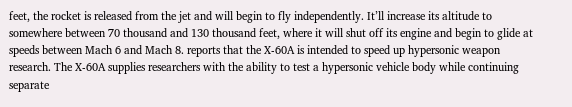feet, the rocket is released from the jet and will begin to fly independently. It’ll increase its altitude to somewhere between 70 thousand and 130 thousand feet, where it will shut off its engine and begin to glide at speeds between Mach 6 and Mach 8. reports that the X-60A is intended to speed up hypersonic weapon research. The X-60A supplies researchers with the ability to test a hypersonic vehicle body while continuing separate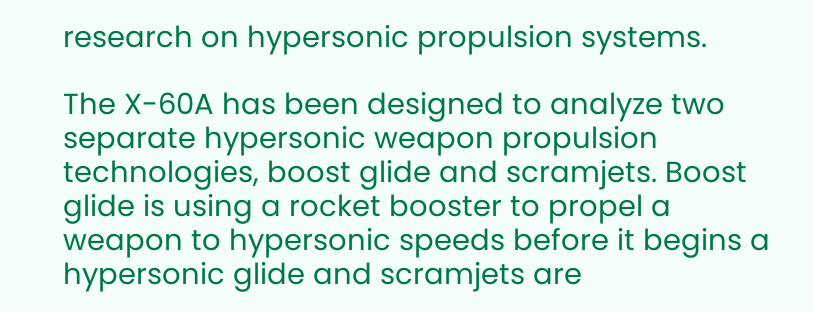research on hypersonic propulsion systems.

The X-60A has been designed to analyze two separate hypersonic weapon propulsion technologies, boost glide and scramjets. Boost glide is using a rocket booster to propel a weapon to hypersonic speeds before it begins a hypersonic glide and scramjets are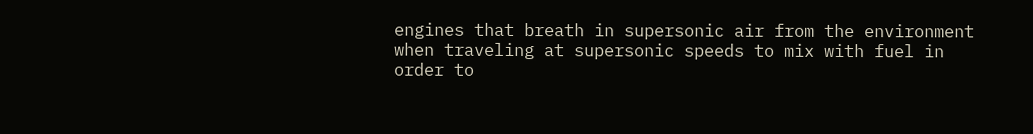engines that breath in supersonic air from the environment when traveling at supersonic speeds to mix with fuel in order to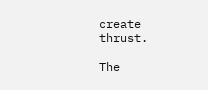create thrust.

The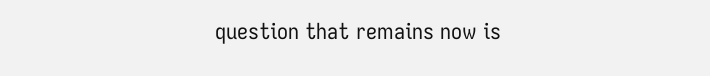question that remains now is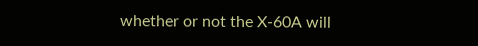whether or not the X-60A will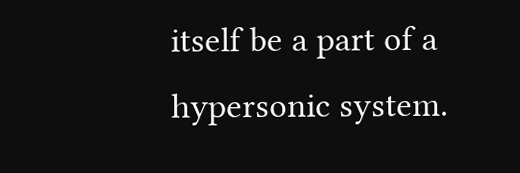itself be a part of a hypersonic system.